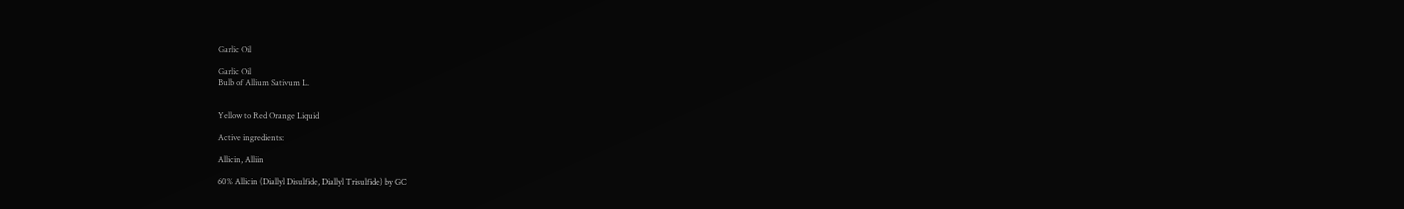Garlic Oil

Garlic Oil
Bulb of Allium Sativum L.


Yellow to Red Orange Liquid

Active ingredients:

Allicin, Alliin

60% Allicin (Diallyl Disulfide, Diallyl Trisulfide) by GC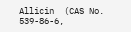Allicin  (CAS No. 539-86-6,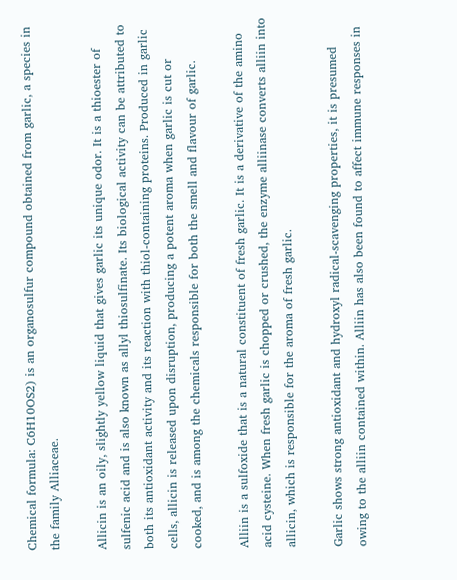Chemical formula: C6H10OS2) is an organosulfur compound obtained from garlic, a species in the family Alliaceae.

Allicin is an oily, slightly yellow liquid that gives garlic its unique odor. It is a thioester of sulfenic acid and is also known as allyl thiosulfinate. Its biological activity can be attributed to both its antioxidant activity and its reaction with thiol-containing proteins. Produced in garlic cells, allicin is released upon disruption, producing a potent aroma when garlic is cut or cooked, and is among the chemicals responsible for both the smell and flavour of garlic.

Alliin is a sulfoxide that is a natural constituent of fresh garlic. It is a derivative of the amino acid cysteine. When fresh garlic is chopped or crushed, the enzyme alliinase converts alliin into allicin, which is responsible for the aroma of fresh garlic.

Garlic shows strong antioxidant and hydroxyl radical-scavenging properties, it is presumed owing to the alliin contained within. Alliin has also been found to affect immune responses in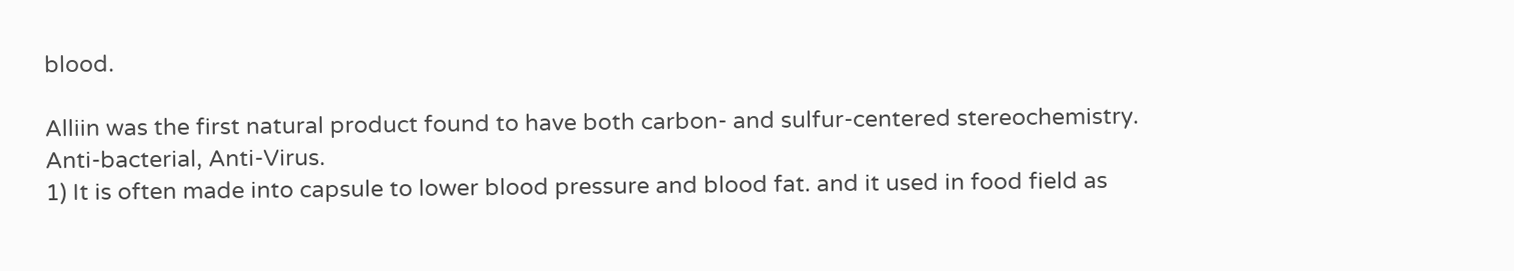blood.

Alliin was the first natural product found to have both carbon- and sulfur-centered stereochemistry.
Anti-bacterial, Anti-Virus.
1) It is often made into capsule to lower blood pressure and blood fat. and it used in food field as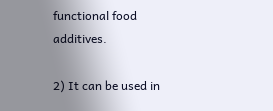functional food additives.

2) It can be used in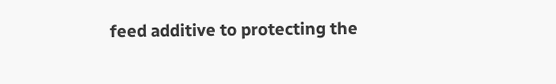feed additive to protecting the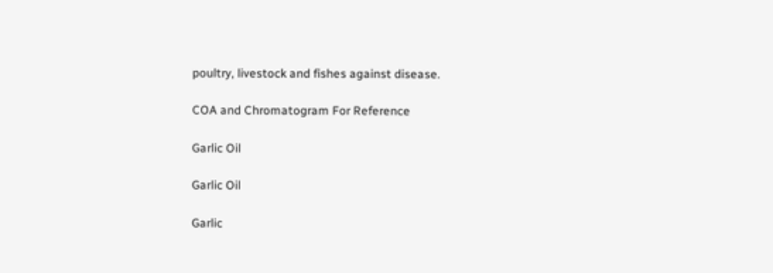poultry, livestock and fishes against disease.

COA and Chromatogram For Reference

Garlic Oil

Garlic Oil

Garlic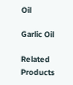Oil

Garlic Oil

Related Products